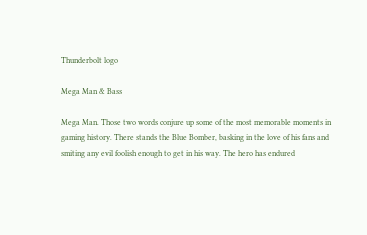Thunderbolt logo

Mega Man & Bass

Mega Man. Those two words conjure up some of the most memorable moments in gaming history. There stands the Blue Bomber, basking in the love of his fans and smiting any evil foolish enough to get in his way. The hero has endured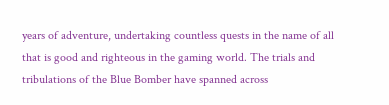years of adventure, undertaking countless quests in the name of all that is good and righteous in the gaming world. The trials and tribulations of the Blue Bomber have spanned across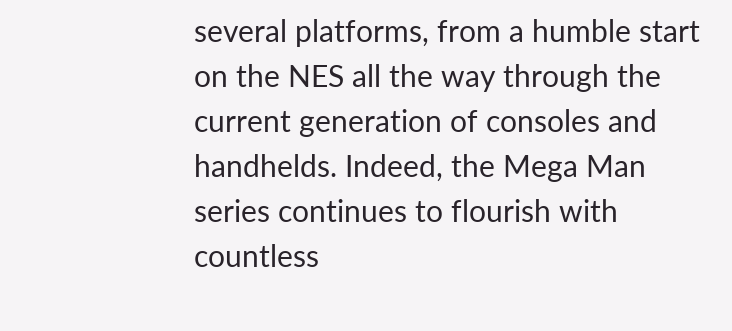several platforms, from a humble start on the NES all the way through the current generation of consoles and handhelds. Indeed, the Mega Man series continues to flourish with countless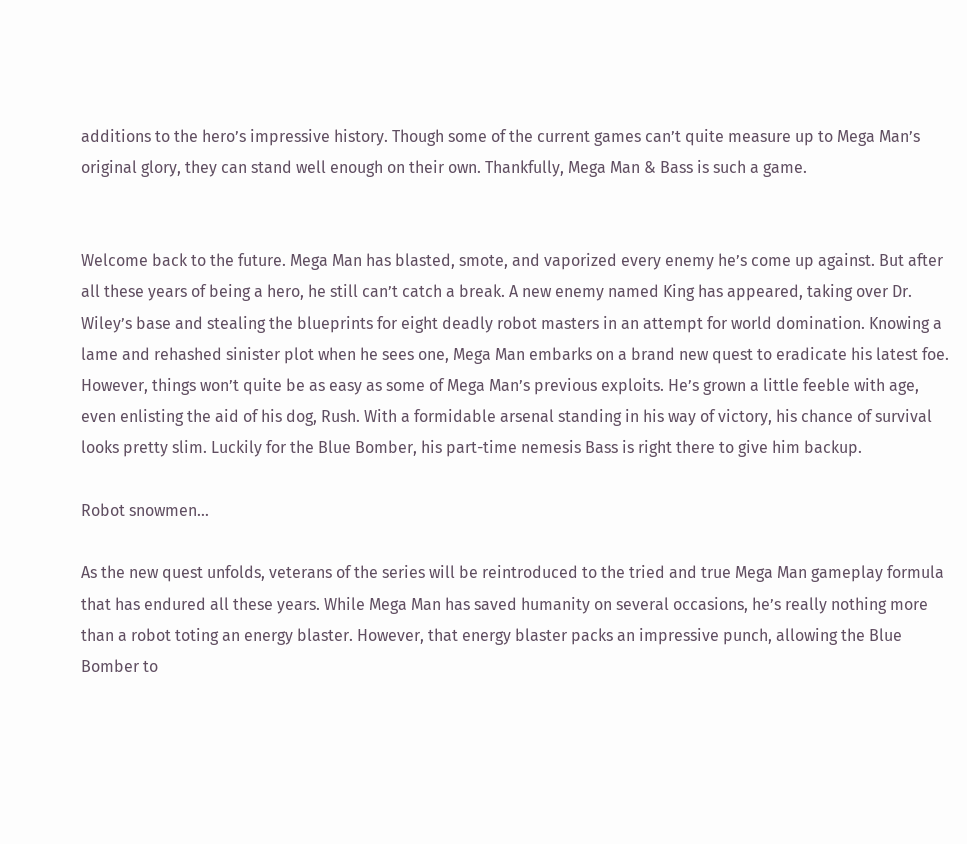additions to the hero’s impressive history. Though some of the current games can’t quite measure up to Mega Man’s original glory, they can stand well enough on their own. Thankfully, Mega Man & Bass is such a game.


Welcome back to the future. Mega Man has blasted, smote, and vaporized every enemy he’s come up against. But after all these years of being a hero, he still can’t catch a break. A new enemy named King has appeared, taking over Dr. Wiley’s base and stealing the blueprints for eight deadly robot masters in an attempt for world domination. Knowing a lame and rehashed sinister plot when he sees one, Mega Man embarks on a brand new quest to eradicate his latest foe. However, things won’t quite be as easy as some of Mega Man’s previous exploits. He’s grown a little feeble with age, even enlisting the aid of his dog, Rush. With a formidable arsenal standing in his way of victory, his chance of survival looks pretty slim. Luckily for the Blue Bomber, his part-time nemesis Bass is right there to give him backup.

Robot snowmen…

As the new quest unfolds, veterans of the series will be reintroduced to the tried and true Mega Man gameplay formula that has endured all these years. While Mega Man has saved humanity on several occasions, he’s really nothing more than a robot toting an energy blaster. However, that energy blaster packs an impressive punch, allowing the Blue Bomber to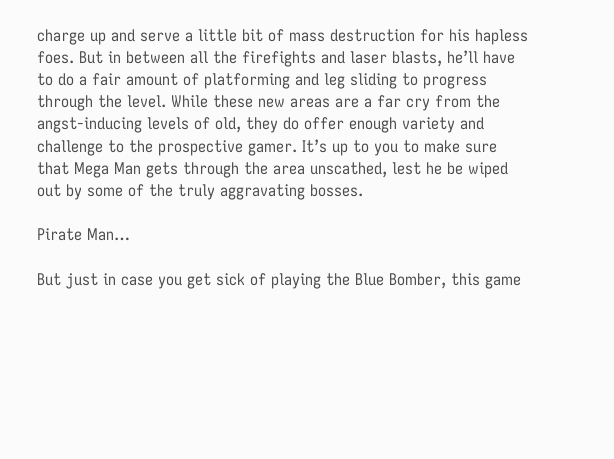charge up and serve a little bit of mass destruction for his hapless foes. But in between all the firefights and laser blasts, he’ll have to do a fair amount of platforming and leg sliding to progress through the level. While these new areas are a far cry from the angst-inducing levels of old, they do offer enough variety and challenge to the prospective gamer. It’s up to you to make sure that Mega Man gets through the area unscathed, lest he be wiped out by some of the truly aggravating bosses.

Pirate Man…

But just in case you get sick of playing the Blue Bomber, this game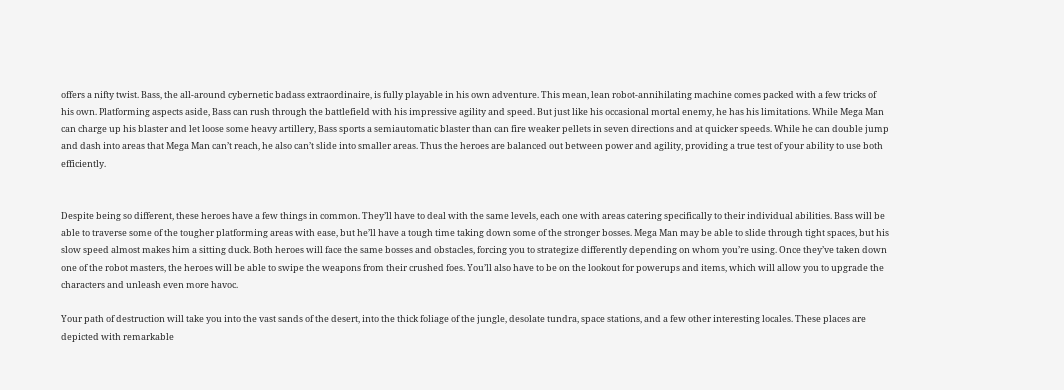offers a nifty twist. Bass, the all-around cybernetic badass extraordinaire, is fully playable in his own adventure. This mean, lean robot-annihilating machine comes packed with a few tricks of his own. Platforming aspects aside, Bass can rush through the battlefield with his impressive agility and speed. But just like his occasional mortal enemy, he has his limitations. While Mega Man can charge up his blaster and let loose some heavy artillery, Bass sports a semiautomatic blaster than can fire weaker pellets in seven directions and at quicker speeds. While he can double jump and dash into areas that Mega Man can’t reach, he also can’t slide into smaller areas. Thus the heroes are balanced out between power and agility, providing a true test of your ability to use both efficiently.


Despite being so different, these heroes have a few things in common. They’ll have to deal with the same levels, each one with areas catering specifically to their individual abilities. Bass will be able to traverse some of the tougher platforming areas with ease, but he’ll have a tough time taking down some of the stronger bosses. Mega Man may be able to slide through tight spaces, but his slow speed almost makes him a sitting duck. Both heroes will face the same bosses and obstacles, forcing you to strategize differently depending on whom you’re using. Once they’ve taken down one of the robot masters, the heroes will be able to swipe the weapons from their crushed foes. You’ll also have to be on the lookout for powerups and items, which will allow you to upgrade the characters and unleash even more havoc.

Your path of destruction will take you into the vast sands of the desert, into the thick foliage of the jungle, desolate tundra, space stations, and a few other interesting locales. These places are depicted with remarkable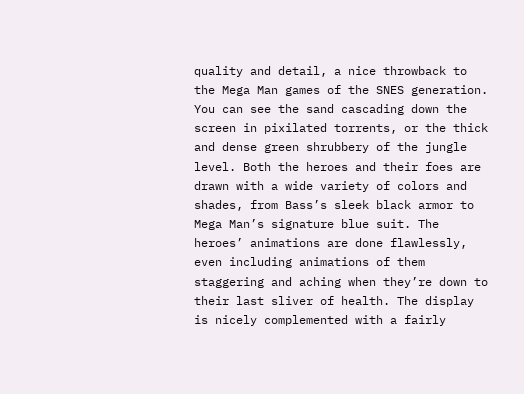quality and detail, a nice throwback to the Mega Man games of the SNES generation. You can see the sand cascading down the screen in pixilated torrents, or the thick and dense green shrubbery of the jungle level. Both the heroes and their foes are drawn with a wide variety of colors and shades, from Bass’s sleek black armor to Mega Man’s signature blue suit. The heroes’ animations are done flawlessly, even including animations of them staggering and aching when they’re down to their last sliver of health. The display is nicely complemented with a fairly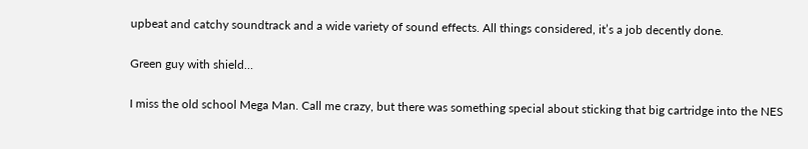upbeat and catchy soundtrack and a wide variety of sound effects. All things considered, it’s a job decently done.

Green guy with shield…

I miss the old school Mega Man. Call me crazy, but there was something special about sticking that big cartridge into the NES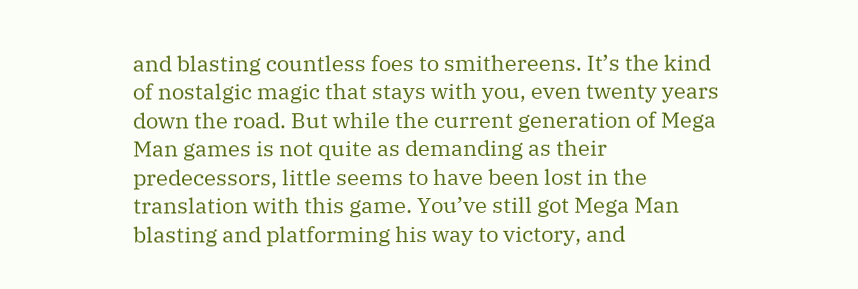and blasting countless foes to smithereens. It’s the kind of nostalgic magic that stays with you, even twenty years down the road. But while the current generation of Mega Man games is not quite as demanding as their predecessors, little seems to have been lost in the translation with this game. You’ve still got Mega Man blasting and platforming his way to victory, and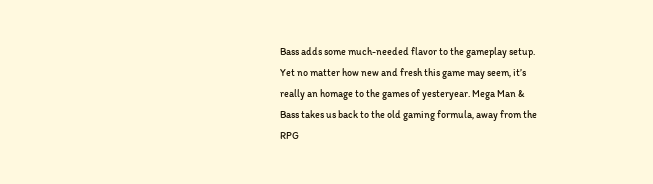Bass adds some much-needed flavor to the gameplay setup. Yet no matter how new and fresh this game may seem, it’s really an homage to the games of yesteryear. Mega Man & Bass takes us back to the old gaming formula, away from the RPG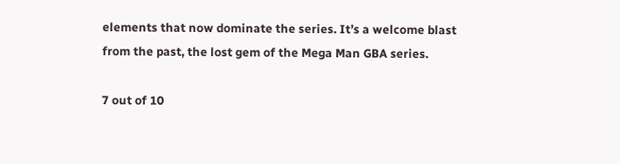elements that now dominate the series. It’s a welcome blast from the past, the lost gem of the Mega Man GBA series.

7 out of 10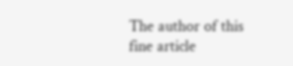The author of this fine article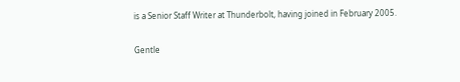is a Senior Staff Writer at Thunderbolt, having joined in February 2005.

Gentle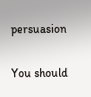persuasion

You should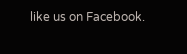like us on Facebook.